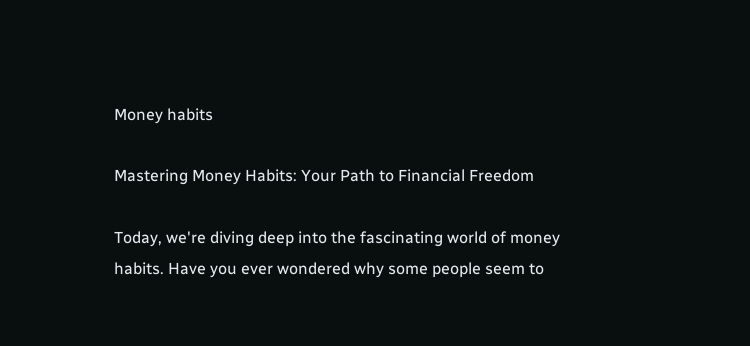Money habits

Mastering Money Habits: Your Path to Financial Freedom

Today, we're diving deep into the fascinating world of money habits. Have you ever wondered why some people seem to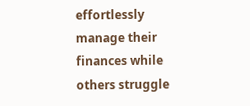effortlessly manage their finances while others struggle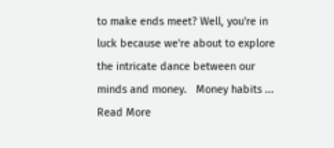to make ends meet? Well, you're in luck because we're about to explore the intricate dance between our minds and money.   Money habits ...
Read More